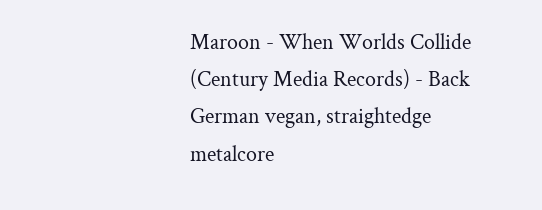Maroon - When Worlds Collide (Century Media Records) - Back
German vegan, straightedge metalcore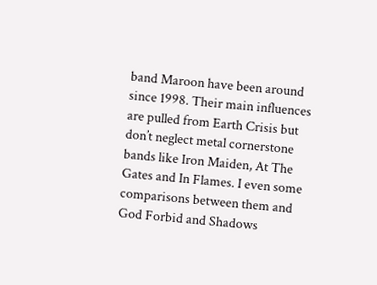band Maroon have been around since 1998. Their main influences are pulled from Earth Crisis but don’t neglect metal cornerstone bands like Iron Maiden, At The Gates and In Flames. I even some comparisons between them and God Forbid and Shadows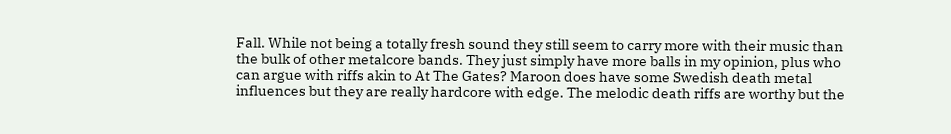Fall. While not being a totally fresh sound they still seem to carry more with their music than the bulk of other metalcore bands. They just simply have more balls in my opinion, plus who can argue with riffs akin to At The Gates? Maroon does have some Swedish death metal influences but they are really hardcore with edge. The melodic death riffs are worthy but the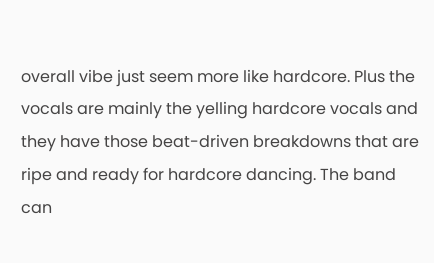overall vibe just seem more like hardcore. Plus the vocals are mainly the yelling hardcore vocals and they have those beat-driven breakdowns that are ripe and ready for hardcore dancing. The band can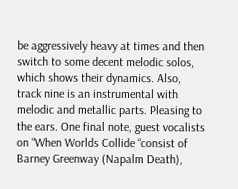be aggressively heavy at times and then switch to some decent melodic solos, which shows their dynamics. Also, track nine is an instrumental with melodic and metallic parts. Pleasing to the ears. One final note, guest vocalists on “When Worlds Collide “consist of Barney Greenway (Napalm Death),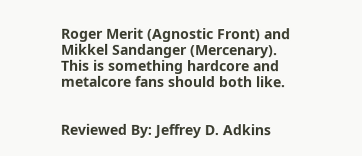Roger Merit (Agnostic Front) and Mikkel Sandanger (Mercenary). This is something hardcore and metalcore fans should both like.


Reviewed By: Jeffrey D. Adkins